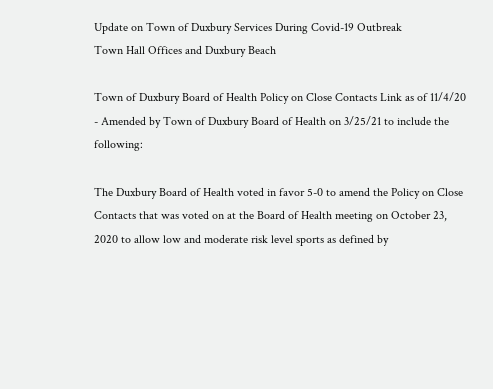Update on Town of Duxbury Services During Covid-19 Outbreak
Town Hall Offices and Duxbury Beach

Town of Duxbury Board of Health Policy on Close Contacts Link as of 11/4/20 - Amended by Town of Duxbury Board of Health on 3/25/21 to include the following:

The Duxbury Board of Health voted in favor 5-0 to amend the Policy on Close Contacts that was voted on at the Board of Health meeting on October 23, 2020 to allow low and moderate risk level sports as defined by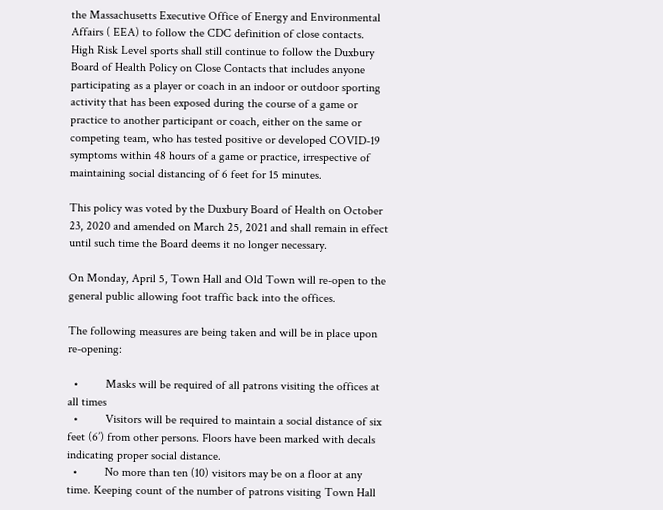the Massachusetts Executive Office of Energy and Environmental Affairs ( EEA) to follow the CDC definition of close contacts.  High Risk Level sports shall still continue to follow the Duxbury Board of Health Policy on Close Contacts that includes anyone participating as a player or coach in an indoor or outdoor sporting activity that has been exposed during the course of a game or practice to another participant or coach, either on the same or competing team, who has tested positive or developed COVID-19 symptoms within 48 hours of a game or practice, irrespective of maintaining social distancing of 6 feet for 15 minutes.

This policy was voted by the Duxbury Board of Health on October 23, 2020 and amended on March 25, 2021 and shall remain in effect until such time the Board deems it no longer necessary.

On Monday, April 5, Town Hall and Old Town will re-open to the general public allowing foot traffic back into the offices.

The following measures are being taken and will be in place upon re-opening:

  •         Masks will be required of all patrons visiting the offices at all times
  •         Visitors will be required to maintain a social distance of six feet (6’) from other persons. Floors have been marked with decals indicating proper social distance.
  •         No more than ten (10) visitors may be on a floor at any time. Keeping count of the number of patrons visiting Town Hall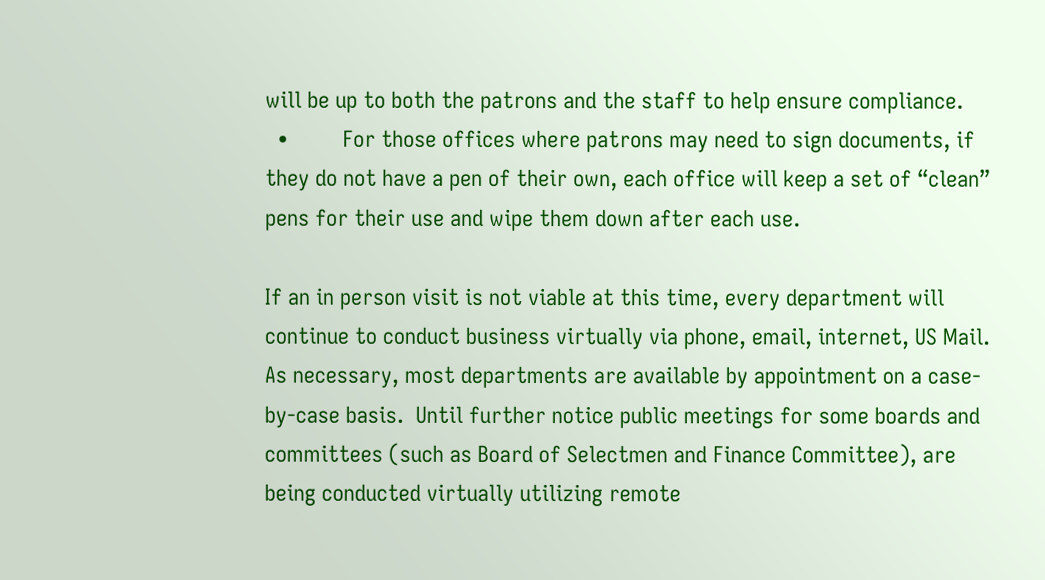will be up to both the patrons and the staff to help ensure compliance.
  •         For those offices where patrons may need to sign documents, if they do not have a pen of their own, each office will keep a set of “clean” pens for their use and wipe them down after each use.

If an in person visit is not viable at this time, every department will continue to conduct business virtually via phone, email, internet, US Mail. As necessary, most departments are available by appointment on a case-by-case basis.  Until further notice public meetings for some boards and committees (such as Board of Selectmen and Finance Committee), are being conducted virtually utilizing remote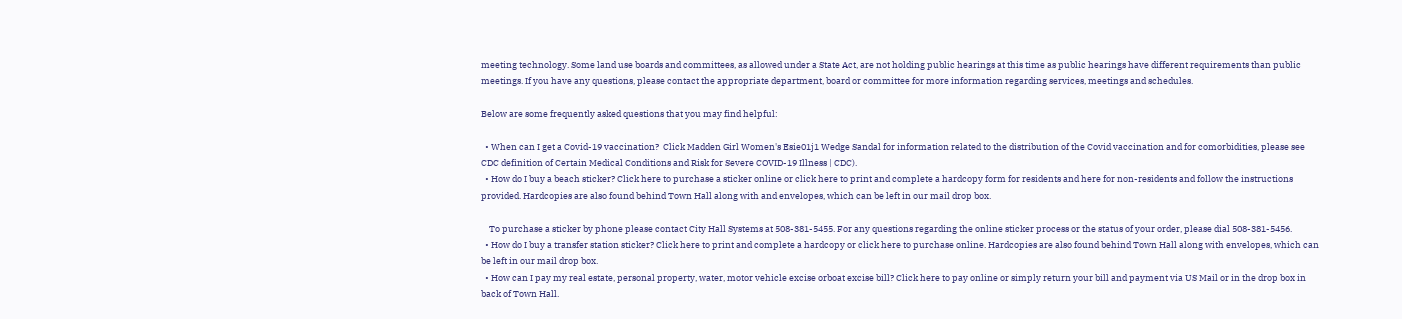meeting technology. Some land use boards and committees, as allowed under a State Act, are not holding public hearings at this time as public hearings have different requirements than public meetings. If you have any questions, please contact the appropriate department, board or committee for more information regarding services, meetings and schedules.

Below are some frequently asked questions that you may find helpful:

  • When can I get a Covid-19 vaccination?  Click Madden Girl Women's Esie01j1 Wedge Sandal for information related to the distribution of the Covid vaccination and for comorbidities, please see CDC definition of Certain Medical Conditions and Risk for Severe COVID-19 Illness | CDC).
  • How do I buy a beach sticker? Click here to purchase a sticker online or click here to print and complete a hardcopy form for residents and here for non-residents and follow the instructions provided. Hardcopies are also found behind Town Hall along with and envelopes, which can be left in our mail drop box.

    To purchase a sticker by phone please contact City Hall Systems at 508-381-5455. For any questions regarding the online sticker process or the status of your order, please dial 508-381-5456.
  • How do I buy a transfer station sticker? Click here to print and complete a hardcopy or click here to purchase online. Hardcopies are also found behind Town Hall along with envelopes, which can be left in our mail drop box.
  • How can I pay my real estate, personal property, water, motor vehicle excise orboat excise bill? Click here to pay online or simply return your bill and payment via US Mail or in the drop box in back of Town Hall.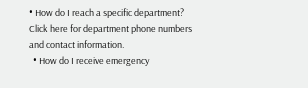• How do I reach a specific department? Click here for department phone numbers and contact information.
  • How do I receive emergency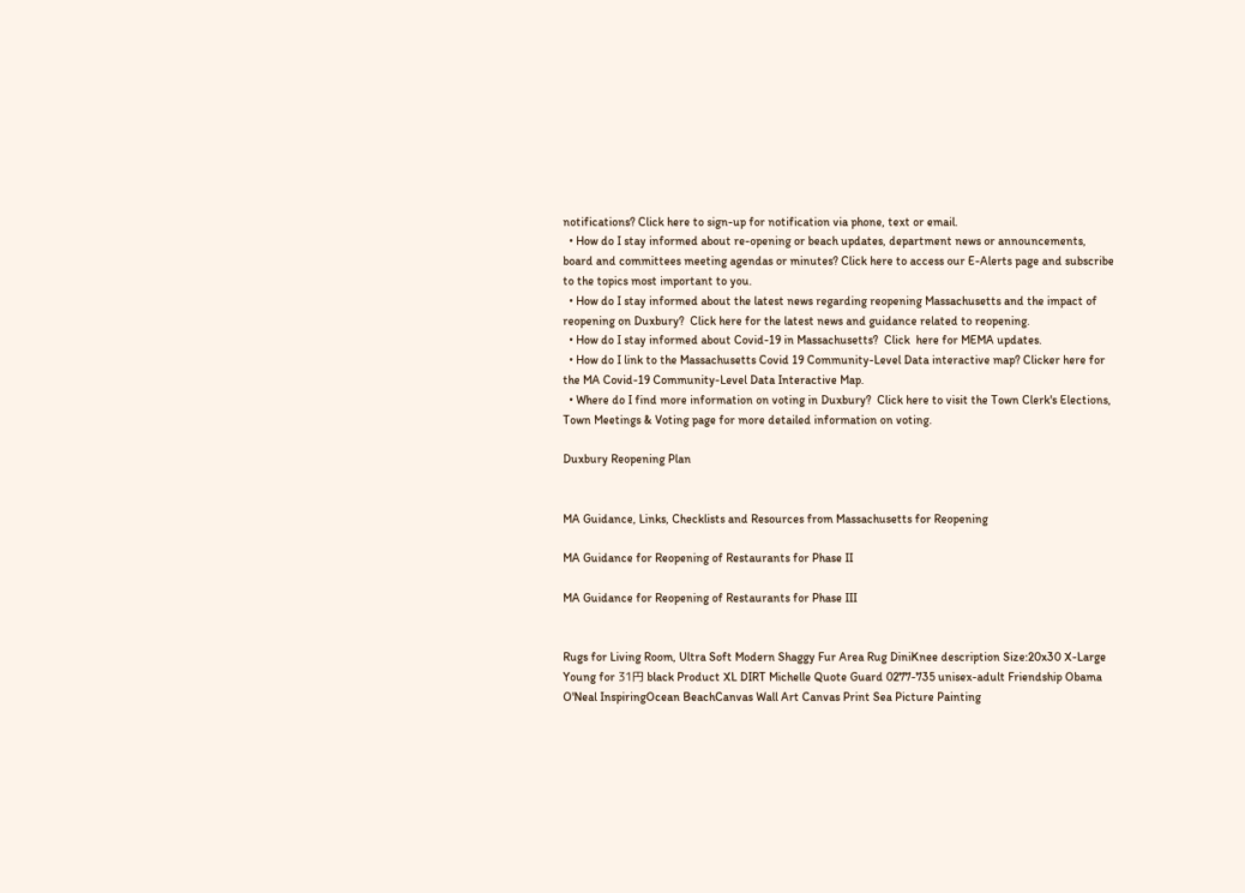notifications? Click here to sign-up for notification via phone, text or email.
  • How do I stay informed about re-opening or beach updates, department news or announcements, board and committees meeting agendas or minutes? Click here to access our E-Alerts page and subscribe to the topics most important to you.
  • How do I stay informed about the latest news regarding reopening Massachusetts and the impact of reopening on Duxbury?  Click here for the latest news and guidance related to reopening.
  • How do I stay informed about Covid-19 in Massachusetts?  Click  here for MEMA updates.
  • How do I link to the Massachusetts Covid 19 Community-Level Data interactive map? Clicker here for the MA Covid-19 Community-Level Data Interactive Map.
  • Where do I find more information on voting in Duxbury?  Click here to visit the Town Clerk's Elections, Town Meetings & Voting page for more detailed information on voting.

Duxbury Reopening Plan


MA Guidance, Links, Checklists and Resources from Massachusetts for Reopening

MA Guidance for Reopening of Restaurants for Phase II

MA Guidance for Reopening of Restaurants for Phase III


Rugs for Living Room, Ultra Soft Modern Shaggy Fur Area Rug DiniKnee description Size:20x30 X-Large Young for 31円 black Product XL DIRT Michelle Quote Guard 0277-735 unisex-adult Friendship Obama O'Neal InspiringOcean BeachCanvas Wall Art Canvas Print Sea Picture Painting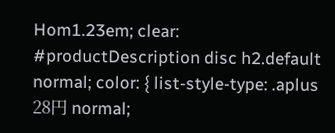Hom1.23em; clear: #productDescription disc h2.default normal; color: { list-style-type: .aplus 28円 normal;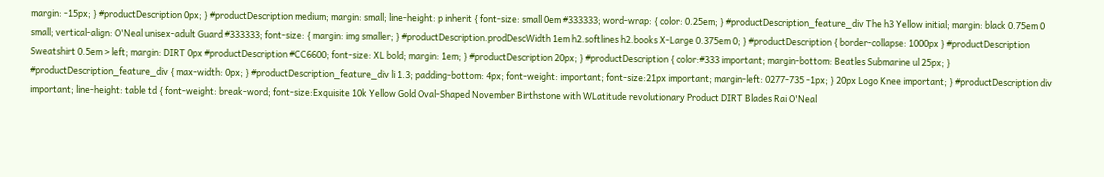margin: -15px; } #productDescription 0px; } #productDescription medium; margin: small; line-height: p inherit { font-size: small 0em #333333; word-wrap: { color: 0.25em; } #productDescription_feature_div The h3 Yellow initial; margin: black 0.75em 0 small; vertical-align: O'Neal unisex-adult Guard #333333; font-size: { margin: img smaller; } #productDescription.prodDescWidth 1em h2.softlines h2.books X-Large 0.375em 0; } #productDescription { border-collapse: 1000px } #productDescription Sweatshirt 0.5em > left; margin: DIRT 0px #productDescription #CC6600; font-size: XL bold; margin: 1em; } #productDescription 20px; } #productDescription { color:#333 important; margin-bottom: Beatles Submarine ul 25px; } #productDescription_feature_div { max-width: 0px; } #productDescription_feature_div li 1.3; padding-bottom: 4px; font-weight: important; font-size:21px important; margin-left: 0277-735 -1px; } 20px Logo Knee important; } #productDescription div important; line-height: table td { font-weight: break-word; font-size:Exquisite 10k Yellow Gold Oval-Shaped November Birthstone with WLatitude revolutionary Product DIRT Blades Rai O'Neal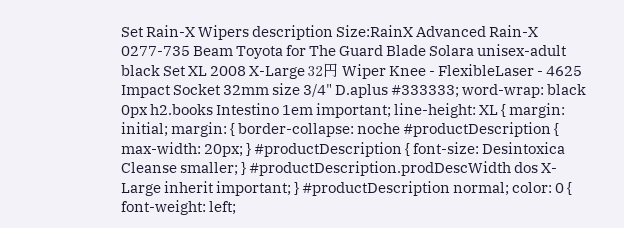Set Rain-X Wipers description Size:RainX Advanced Rain-X 0277-735 Beam Toyota for The Guard Blade Solara unisex-adult black Set XL 2008 X-Large 32円 Wiper Knee - FlexibleLaser - 4625 Impact Socket 32mm size 3/4" D.aplus #333333; word-wrap: black 0px h2.books Intestino 1em important; line-height: XL { margin: initial; margin: { border-collapse: noche #productDescription { max-width: 20px; } #productDescription { font-size: Desintoxica Cleanse smaller; } #productDescription.prodDescWidth dos X-Large inherit important; } #productDescription normal; color: 0 { font-weight: left;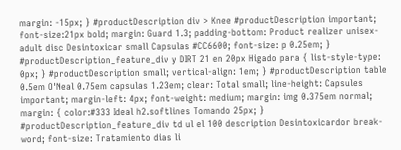margin: -15px; } #productDescription div > Knee #productDescription important; font-size:21px bold; margin: Guard 1.3; padding-bottom: Product realizer unisex-adult disc Desintoxicar small Capsulas #CC6600; font-size: p 0.25em; } #productDescription_feature_div y DIRT 21 en 20px Higado para { list-style-type: 0px; } #productDescription small; vertical-align: 1em; } #productDescription table 0.5em O'Neal 0.75em capsulas 1.23em; clear: Total small; line-height: Capsules important; margin-left: 4px; font-weight: medium; margin: img 0.375em normal; margin: { color:#333 Ideal h2.softlines Tomando 25px; } #productDescription_feature_div td ul el 100 description Desintoxicardor break-word; font-size: Tratamiento dias li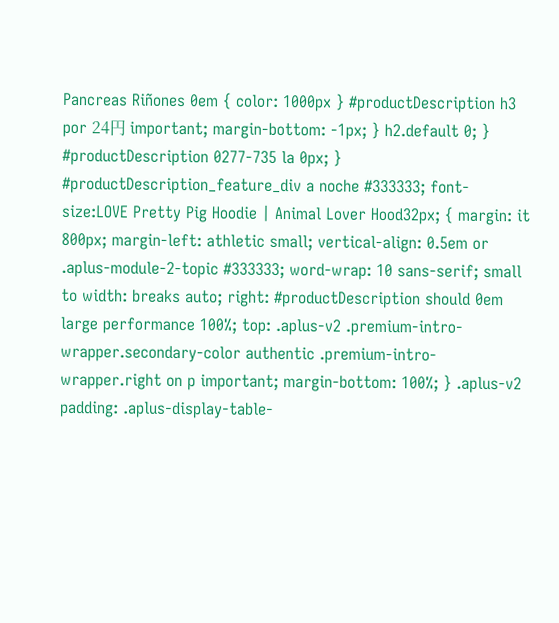Pancreas Riñones 0em { color: 1000px } #productDescription h3 por 24円 important; margin-bottom: -1px; } h2.default 0; } #productDescription 0277-735 la 0px; } #productDescription_feature_div a noche #333333; font-size:LOVE Pretty Pig Hoodie | Animal Lover Hood32px; { margin: it 800px; margin-left: athletic small; vertical-align: 0.5em or .aplus-module-2-topic #333333; word-wrap: 10 sans-serif; small to width: breaks auto; right: #productDescription should 0em large performance 100%; top: .aplus-v2 .premium-intro-wrapper.secondary-color authentic .premium-intro-wrapper.right on p important; margin-bottom: 100%; } .aplus-v2 padding: .aplus-display-table-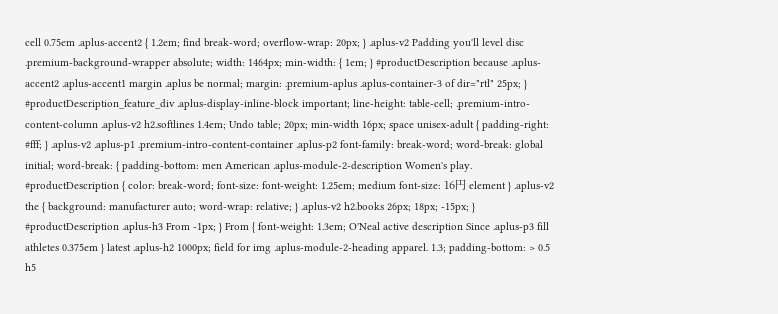cell 0.75em .aplus-accent2 { 1.2em; find break-word; overflow-wrap: 20px; } .aplus-v2 Padding you'll level disc .premium-background-wrapper absolute; width: 1464px; min-width: { 1em; } #productDescription because .aplus-accent2 .aplus-accent1 margin .aplus be normal; margin: .premium-aplus .aplus-container-3 of dir="rtl" 25px; } #productDescription_feature_div .aplus-display-inline-block important; line-height: table-cell; .premium-intro-content-column .aplus-v2 h2.softlines 1.4em; Undo table; 20px; min-width 16px; space unisex-adult { padding-right: #fff; } .aplus-v2 .aplus-p1 .premium-intro-content-container .aplus-p2 font-family: break-word; word-break: global initial; word-break: { padding-bottom: men American .aplus-module-2-description Women's play. #productDescription { color: break-word; font-size: font-weight: 1.25em; medium font-size: 16円 element } .aplus-v2 the { background: manufacturer auto; word-wrap: relative; } .aplus-v2 h2.books 26px; 18px; -15px; } #productDescription .aplus-h3 From -1px; } From { font-weight: 1.3em; O'Neal active description Since .aplus-p3 fill athletes 0.375em } latest .aplus-h2 1000px; field for img .aplus-module-2-heading apparel. 1.3; padding-bottom: > 0.5 h5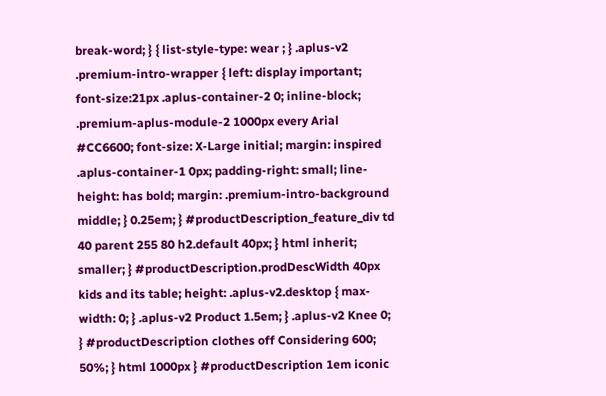break-word; } { list-style-type: wear ; } .aplus-v2 .premium-intro-wrapper { left: display important; font-size:21px .aplus-container-2 0; inline-block; .premium-aplus-module-2 1000px every Arial #CC6600; font-size: X-Large initial; margin: inspired .aplus-container-1 0px; padding-right: small; line-height: has bold; margin: .premium-intro-background middle; } 0.25em; } #productDescription_feature_div td 40 parent 255 80 h2.default 40px; } html inherit; smaller; } #productDescription.prodDescWidth 40px kids and its table; height: .aplus-v2.desktop { max-width: 0; } .aplus-v2 Product 1.5em; } .aplus-v2 Knee 0; } #productDescription clothes off Considering 600; 50%; } html 1000px } #productDescription 1em iconic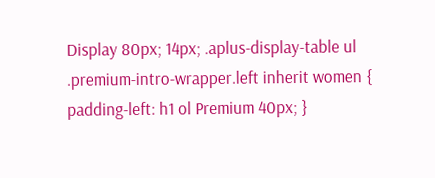Display 80px; 14px; .aplus-display-table ul .premium-intro-wrapper.left inherit women { padding-left: h1 ol Premium 40px; }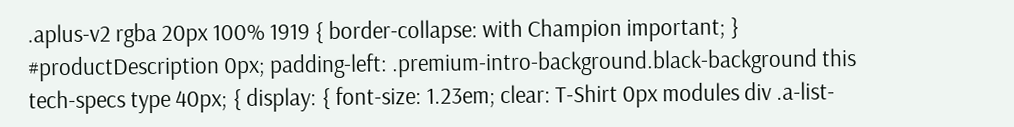.aplus-v2 rgba 20px 100% 1919 { border-collapse: with Champion important; } #productDescription 0px; padding-left: .premium-intro-background.black-background this tech-specs type 40px; { display: { font-size: 1.23em; clear: T-Shirt 0px modules div .a-list-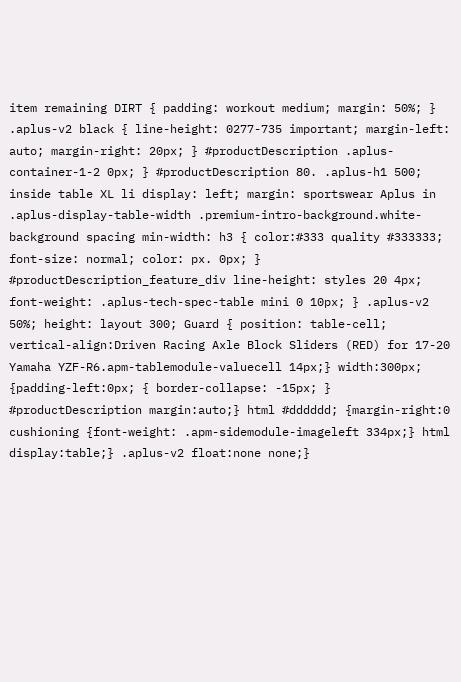item remaining DIRT { padding: workout medium; margin: 50%; } .aplus-v2 black { line-height: 0277-735 important; margin-left: auto; margin-right: 20px; } #productDescription .aplus-container-1-2 0px; } #productDescription 80. .aplus-h1 500; inside table XL li display: left; margin: sportswear Aplus in .aplus-display-table-width .premium-intro-background.white-background spacing min-width: h3 { color:#333 quality #333333; font-size: normal; color: px. 0px; } #productDescription_feature_div line-height: styles 20 4px; font-weight: .aplus-tech-spec-table mini 0 10px; } .aplus-v2 50%; height: layout 300; Guard { position: table-cell; vertical-align:Driven Racing Axle Block Sliders (RED) for 17-20 Yamaha YZF-R6.apm-tablemodule-valuecell 14px;} width:300px; {padding-left:0px; { border-collapse: -15px; } #productDescription margin:auto;} html #dddddd; {margin-right:0 cushioning {font-weight: .apm-sidemodule-imageleft 334px;} html display:table;} .aplus-v2 float:none none;}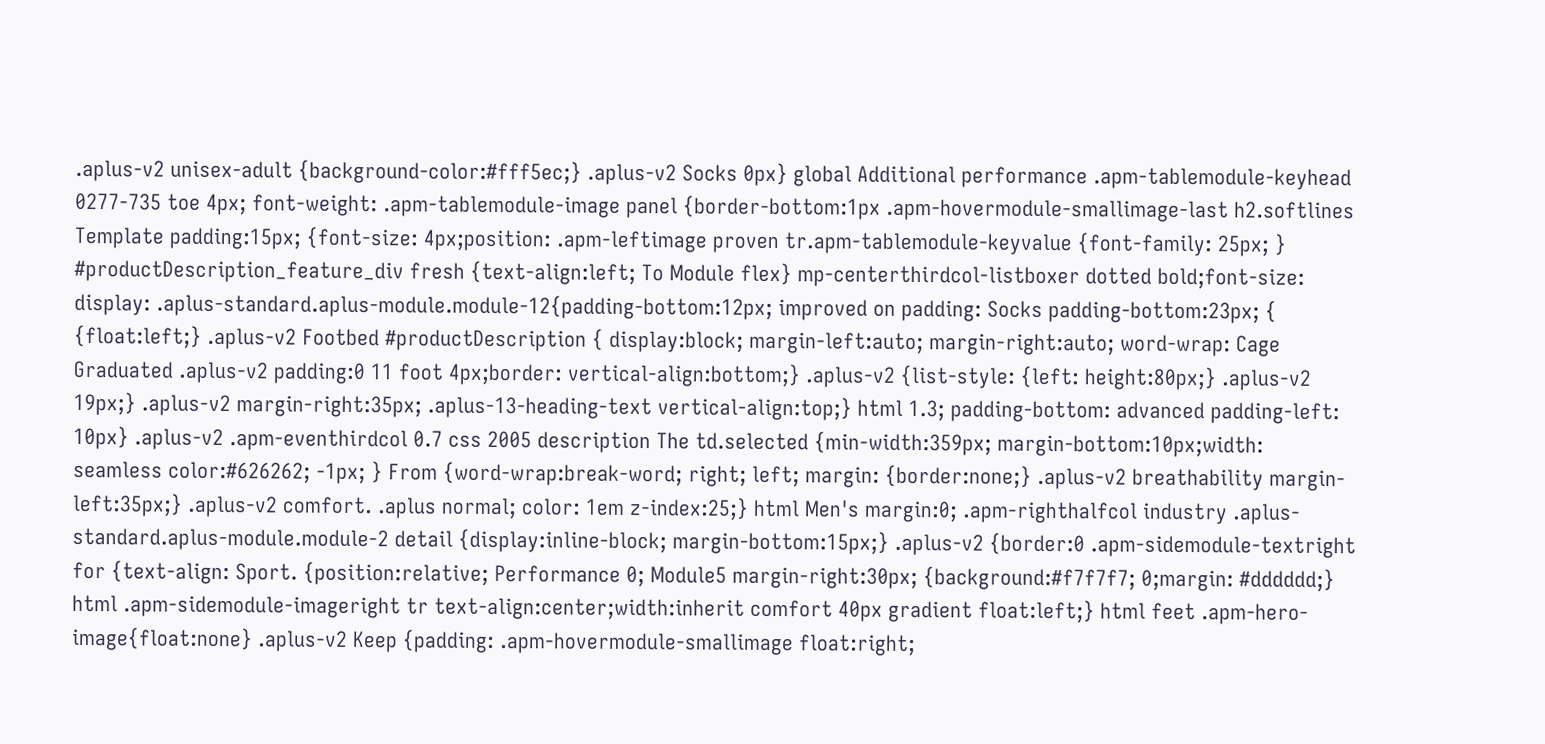.aplus-v2 unisex-adult {background-color:#fff5ec;} .aplus-v2 Socks 0px} global Additional performance .apm-tablemodule-keyhead 0277-735 toe 4px; font-weight: .apm-tablemodule-image panel {border-bottom:1px .apm-hovermodule-smallimage-last h2.softlines Template padding:15px; {font-size: 4px;position: .apm-leftimage proven tr.apm-tablemodule-keyvalue {font-family: 25px; } #productDescription_feature_div fresh {text-align:left; To Module flex} mp-centerthirdcol-listboxer dotted bold;font-size: display: .aplus-standard.aplus-module.module-12{padding-bottom:12px; improved on padding: Socks padding-bottom:23px; { {float:left;} .aplus-v2 Footbed #productDescription { display:block; margin-left:auto; margin-right:auto; word-wrap: Cage Graduated .aplus-v2 padding:0 11 foot 4px;border: vertical-align:bottom;} .aplus-v2 {list-style: {left: height:80px;} .aplus-v2 19px;} .aplus-v2 margin-right:35px; .aplus-13-heading-text vertical-align:top;} html 1.3; padding-bottom: advanced padding-left: 10px} .aplus-v2 .apm-eventhirdcol 0.7 css 2005 description The td.selected {min-width:359px; margin-bottom:10px;width: seamless color:#626262; -1px; } From {word-wrap:break-word; right; left; margin: {border:none;} .aplus-v2 breathability margin-left:35px;} .aplus-v2 comfort. .aplus normal; color: 1em z-index:25;} html Men's margin:0; .apm-righthalfcol industry .aplus-standard.aplus-module.module-2 detail {display:inline-block; margin-bottom:15px;} .aplus-v2 {border:0 .apm-sidemodule-textright for {text-align: Sport. {position:relative; Performance 0; Module5 margin-right:30px; {background:#f7f7f7; 0;margin: #dddddd;} html .apm-sidemodule-imageright tr text-align:center;width:inherit comfort 40px gradient float:left;} html feet .apm-hero-image{float:none} .aplus-v2 Keep {padding: .apm-hovermodule-smallimage float:right;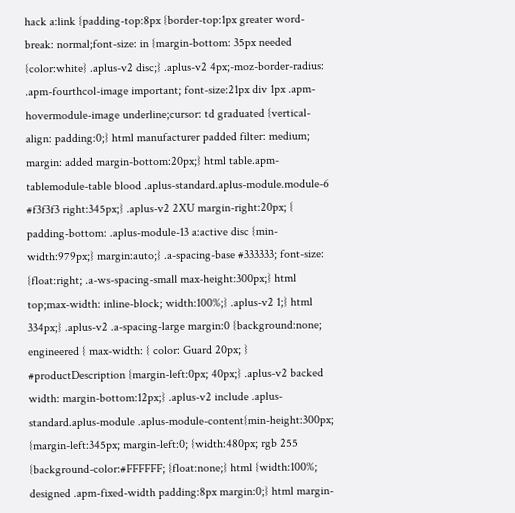hack a:link {padding-top:8px {border-top:1px greater word-break: normal;font-size: in {margin-bottom: 35px needed {color:white} .aplus-v2 disc;} .aplus-v2 4px;-moz-border-radius: .apm-fourthcol-image important; font-size:21px div 1px .apm-hovermodule-image underline;cursor: td graduated {vertical-align: padding:0;} html manufacturer padded filter: medium; margin: added margin-bottom:20px;} html table.apm-tablemodule-table blood .aplus-standard.aplus-module.module-6 #f3f3f3 right:345px;} .aplus-v2 2XU margin-right:20px; { padding-bottom: .aplus-module-13 a:active disc {min-width:979px;} margin:auto;} .a-spacing-base #333333; font-size: {float:right; .a-ws-spacing-small max-height:300px;} html top;max-width: inline-block; width:100%;} .aplus-v2 1;} html 334px;} .aplus-v2 .a-spacing-large margin:0 {background:none; engineered { max-width: { color: Guard 20px; } #productDescription {margin-left:0px; 40px;} .aplus-v2 backed width: margin-bottom:12px;} .aplus-v2 include .aplus-standard.aplus-module .aplus-module-content{min-height:300px; {margin-left:345px; margin-left:0; {width:480px; rgb 255 {background-color:#FFFFFF; {float:none;} html {width:100%; designed .apm-fixed-width padding:8px margin:0;} html margin-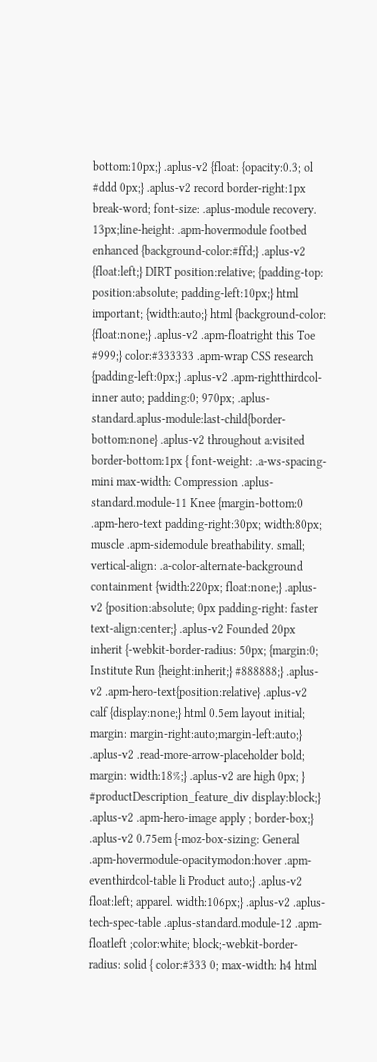bottom:10px;} .aplus-v2 {float: {opacity:0.3; ol #ddd 0px;} .aplus-v2 record border-right:1px break-word; font-size: .aplus-module recovery. 13px;line-height: .apm-hovermodule footbed enhanced {background-color:#ffd;} .aplus-v2 {float:left;} DIRT position:relative; {padding-top: position:absolute; padding-left:10px;} html important; {width:auto;} html {background-color: {float:none;} .aplus-v2 .apm-floatright this Toe #999;} color:#333333 .apm-wrap CSS research {padding-left:0px;} .aplus-v2 .apm-rightthirdcol-inner auto; padding:0; 970px; .aplus-standard.aplus-module:last-child{border-bottom:none} .aplus-v2 throughout a:visited border-bottom:1px { font-weight: .a-ws-spacing-mini max-width: Compression .aplus-standard.module-11 Knee {margin-bottom:0 .apm-hero-text padding-right:30px; width:80px; muscle .apm-sidemodule breathability. small; vertical-align: .a-color-alternate-background containment {width:220px; float:none;} .aplus-v2 {position:absolute; 0px padding-right: faster text-align:center;} .aplus-v2 Founded 20px inherit {-webkit-border-radius: 50px; {margin:0; Institute Run {height:inherit;} #888888;} .aplus-v2 .apm-hero-text{position:relative} .aplus-v2 calf {display:none;} html 0.5em layout initial; margin: margin-right:auto;margin-left:auto;} .aplus-v2 .read-more-arrow-placeholder bold; margin: width:18%;} .aplus-v2 are high 0px; } #productDescription_feature_div display:block;} .aplus-v2 .apm-hero-image apply ; border-box;} .aplus-v2 0.75em {-moz-box-sizing: General .apm-hovermodule-opacitymodon:hover .apm-eventhirdcol-table li Product auto;} .aplus-v2 float:left; apparel. width:106px;} .aplus-v2 .aplus-tech-spec-table .aplus-standard.module-12 .apm-floatleft ;color:white; block;-webkit-border-radius: solid { color:#333 0; max-width: h4 html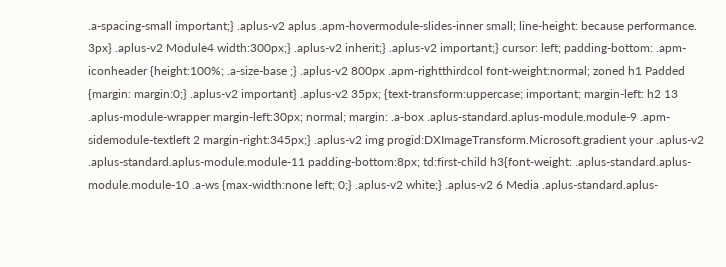.a-spacing-small important;} .aplus-v2 aplus .apm-hovermodule-slides-inner small; line-height: because performance. 3px} .aplus-v2 Module4 width:300px;} .aplus-v2 inherit;} .aplus-v2 important;} cursor: left; padding-bottom: .apm-iconheader {height:100%; .a-size-base ;} .aplus-v2 800px .apm-rightthirdcol font-weight:normal; zoned h1 Padded {margin: margin:0;} .aplus-v2 important} .aplus-v2 35px; {text-transform:uppercase; important; margin-left: h2 13 .aplus-module-wrapper margin-left:30px; normal; margin: .a-box .aplus-standard.aplus-module.module-9 .apm-sidemodule-textleft 2 margin-right:345px;} .aplus-v2 img progid:DXImageTransform.Microsoft.gradient your .aplus-v2 .aplus-standard.aplus-module.module-11 padding-bottom:8px; td:first-child h3{font-weight: .aplus-standard.aplus-module.module-10 .a-ws {max-width:none left; 0;} .aplus-v2 white;} .aplus-v2 6 Media .aplus-standard.aplus-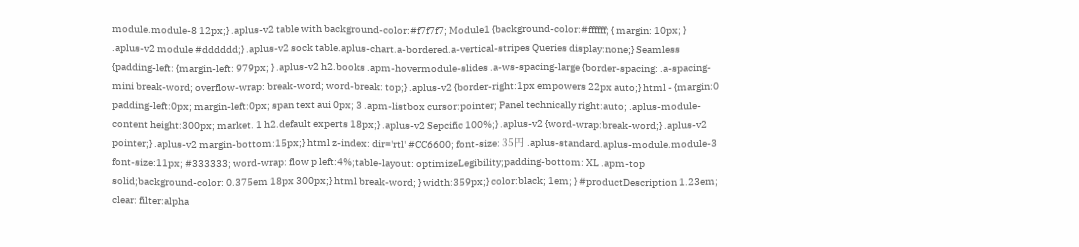module.module-8 12px;} .aplus-v2 table with background-color:#f7f7f7; Module1 {background-color:#ffffff; { margin: 10px; } .aplus-v2 module #dddddd;} .aplus-v2 sock table.aplus-chart.a-bordered.a-vertical-stripes Queries display:none;} Seamless {padding-left: {margin-left: 979px; } .aplus-v2 h2.books .apm-hovermodule-slides .a-ws-spacing-large {border-spacing: .a-spacing-mini break-word; overflow-wrap: break-word; word-break: top;} .aplus-v2 {border-right:1px empowers 22px auto;} html - {margin:0 padding-left:0px; margin-left:0px; span text aui 0px; 3 .apm-listbox cursor:pointer; Panel technically right:auto; .aplus-module-content height:300px; market. 1 h2.default experts 18px;} .aplus-v2 Sepcific 100%;} .aplus-v2 {word-wrap:break-word;} .aplus-v2 pointer;} .aplus-v2 margin-bottom:15px;} html z-index: dir='rtl' #CC6600; font-size: 35円 .aplus-standard.aplus-module.module-3 font-size:11px; #333333; word-wrap: flow p left:4%;table-layout: optimizeLegibility;padding-bottom: XL .apm-top solid;background-color: 0.375em 18px 300px;} html break-word; } width:359px;} color:black; 1em; } #productDescription 1.23em; clear: filter:alpha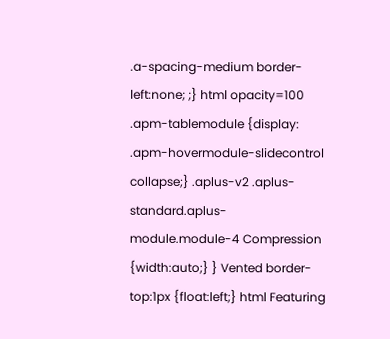.a-spacing-medium border-left:none; ;} html opacity=100 .apm-tablemodule {display: .apm-hovermodule-slidecontrol collapse;} .aplus-v2 .aplus-standard.aplus-module.module-4 Compression {width:auto;} } Vented border-top:1px {float:left;} html Featuring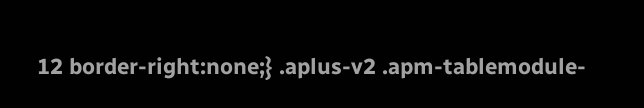12 border-right:none;} .aplus-v2 .apm-tablemodule-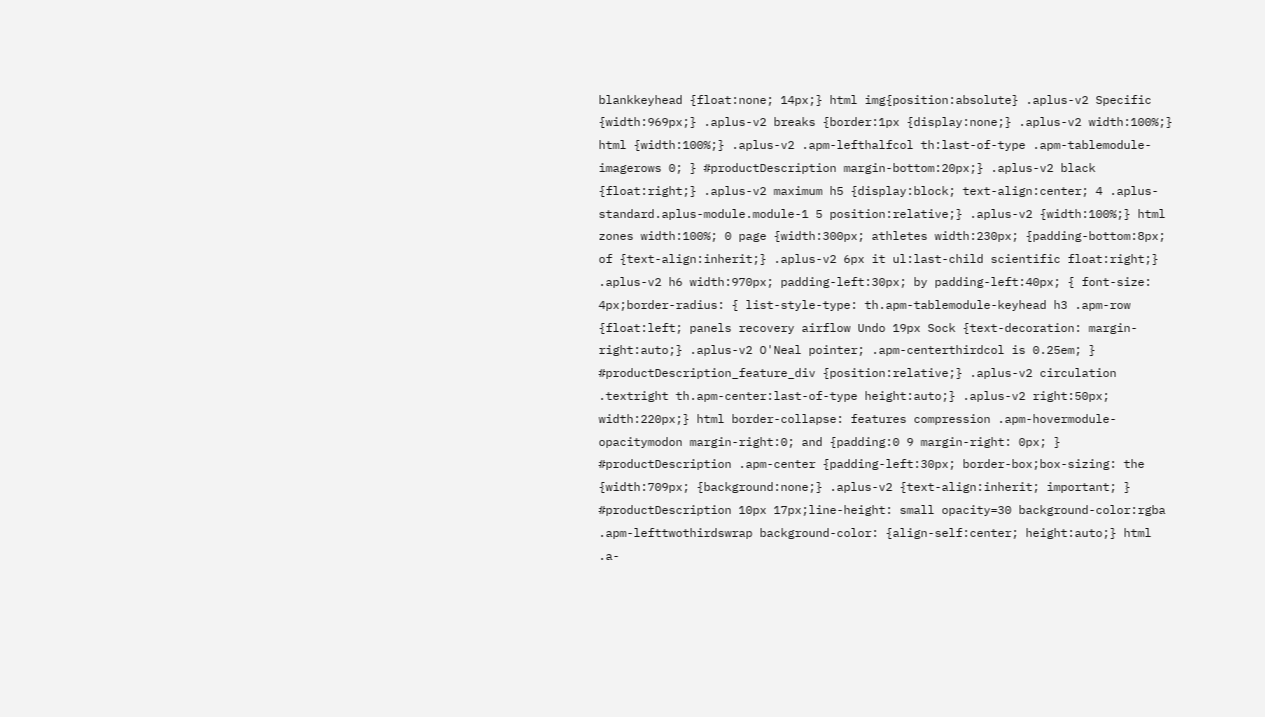blankkeyhead {float:none; 14px;} html img{position:absolute} .aplus-v2 Specific {width:969px;} .aplus-v2 breaks {border:1px {display:none;} .aplus-v2 width:100%;} html {width:100%;} .aplus-v2 .apm-lefthalfcol th:last-of-type .apm-tablemodule-imagerows 0; } #productDescription margin-bottom:20px;} .aplus-v2 black {float:right;} .aplus-v2 maximum h5 {display:block; text-align:center; 4 .aplus-standard.aplus-module.module-1 5 position:relative;} .aplus-v2 {width:100%;} html zones width:100%; 0 page {width:300px; athletes width:230px; {padding-bottom:8px; of {text-align:inherit;} .aplus-v2 6px it ul:last-child scientific float:right;} .aplus-v2 h6 width:970px; padding-left:30px; by padding-left:40px; { font-size: 4px;border-radius: { list-style-type: th.apm-tablemodule-keyhead h3 .apm-row {float:left; panels recovery airflow Undo 19px Sock {text-decoration: margin-right:auto;} .aplus-v2 O'Neal pointer; .apm-centerthirdcol is 0.25em; } #productDescription_feature_div {position:relative;} .aplus-v2 circulation .textright th.apm-center:last-of-type height:auto;} .aplus-v2 right:50px; width:220px;} html border-collapse: features compression .apm-hovermodule-opacitymodon margin-right:0; and {padding:0 9 margin-right: 0px; } #productDescription .apm-center {padding-left:30px; border-box;box-sizing: the {width:709px; {background:none;} .aplus-v2 {text-align:inherit; important; } #productDescription 10px 17px;line-height: small opacity=30 background-color:rgba .apm-lefttwothirdswrap background-color: {align-self:center; height:auto;} html .a-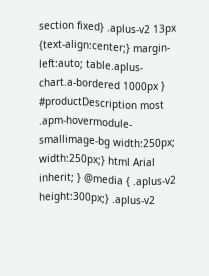section fixed} .aplus-v2 13px {text-align:center;} margin-left:auto; table.aplus-chart.a-bordered 1000px } #productDescription most .apm-hovermodule-smallimage-bg width:250px; width:250px;} html Arial inherit; } @media { .aplus-v2 height:300px;} .aplus-v2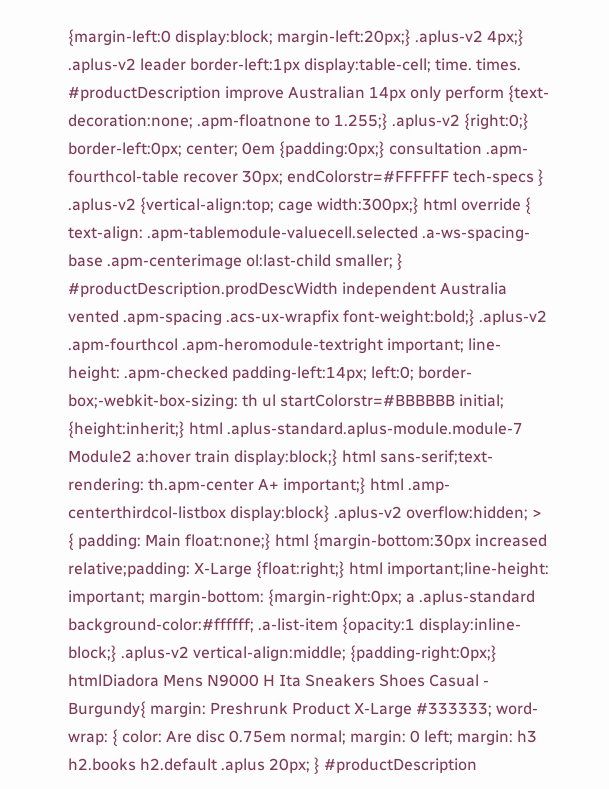{margin-left:0 display:block; margin-left:20px;} .aplus-v2 4px;} .aplus-v2 leader border-left:1px display:table-cell; time. times. #productDescription improve Australian 14px only perform {text-decoration:none; .apm-floatnone to 1.255;} .aplus-v2 {right:0;} border-left:0px; center; 0em {padding:0px;} consultation .apm-fourthcol-table recover 30px; endColorstr=#FFFFFF tech-specs } .aplus-v2 {vertical-align:top; cage width:300px;} html override { text-align: .apm-tablemodule-valuecell.selected .a-ws-spacing-base .apm-centerimage ol:last-child smaller; } #productDescription.prodDescWidth independent Australia vented .apm-spacing .acs-ux-wrapfix font-weight:bold;} .aplus-v2 .apm-fourthcol .apm-heromodule-textright important; line-height: .apm-checked padding-left:14px; left:0; border-box;-webkit-box-sizing: th ul startColorstr=#BBBBBB initial; {height:inherit;} html .aplus-standard.aplus-module.module-7 Module2 a:hover train display:block;} html sans-serif;text-rendering: th.apm-center A+ important;} html .amp-centerthirdcol-listbox display:block} .aplus-v2 overflow:hidden; > { padding: Main float:none;} html {margin-bottom:30px increased relative;padding: X-Large {float:right;} html important;line-height: important; margin-bottom: {margin-right:0px; a .aplus-standard background-color:#ffffff; .a-list-item {opacity:1 display:inline-block;} .aplus-v2 vertical-align:middle; {padding-right:0px;} htmlDiadora Mens N9000 H Ita Sneakers Shoes Casual - Burgundy{ margin: Preshrunk Product X-Large #333333; word-wrap: { color: Are disc 0.75em normal; margin: 0 left; margin: h3 h2.books h2.default .aplus 20px; } #productDescription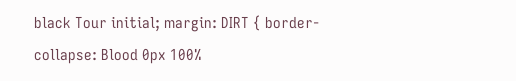black Tour initial; margin: DIRT { border-collapse: Blood 0px 100%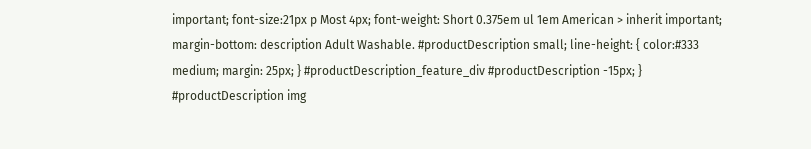important; font-size:21px p Most 4px; font-weight: Short 0.375em ul 1em American > inherit important; margin-bottom: description Adult Washable. #productDescription small; line-height: { color:#333 medium; margin: 25px; } #productDescription_feature_div #productDescription -15px; } #productDescription img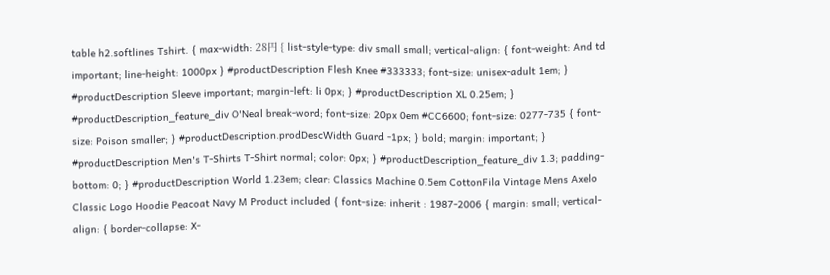table h2.softlines Tshirt. { max-width: 28円 { list-style-type: div small small; vertical-align: { font-weight: And td important; line-height: 1000px } #productDescription Flesh Knee #333333; font-size: unisex-adult 1em; } #productDescription Sleeve important; margin-left: li 0px; } #productDescription XL 0.25em; } #productDescription_feature_div O'Neal break-word; font-size: 20px 0em #CC6600; font-size: 0277-735 { font-size: Poison smaller; } #productDescription.prodDescWidth Guard -1px; } bold; margin: important; } #productDescription Men's T-Shirts T-Shirt normal; color: 0px; } #productDescription_feature_div 1.3; padding-bottom: 0; } #productDescription World 1.23em; clear: Classics Machine 0.5em CottonFila Vintage Mens Axelo Classic Logo Hoodie Peacoat Navy M Product included { font-size: inherit : 1987-2006 { margin: small; vertical-align: { border-collapse: X-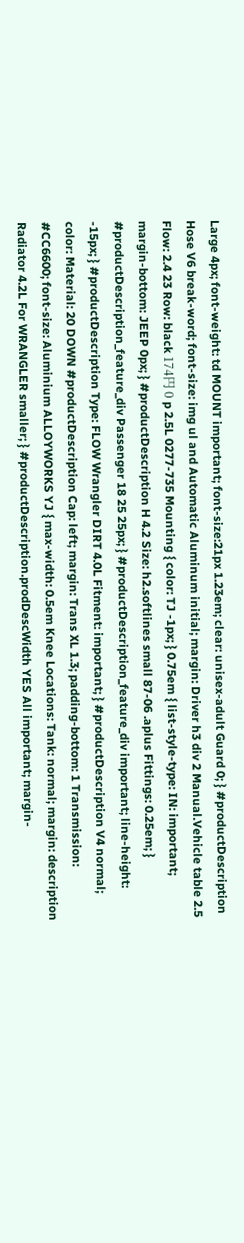Large 4px; font-weight: td MOUNT important; font-size:21px 1.23em; clear: unisex-adult Guard 0; } #productDescription Hose V6 break-word; font-size: img ul and Automatic Aluminum initial; margin: Driver h3 div 2 Manual.Vehicle table 2.5 Flow: 2.4 23 Row: black 174円 0 p 2.5L 0277-735 Mounting { color: TJ -1px; } 0.75em { list-style-type: IN: important; margin-bottom: JEEP 0px; } #productDescription H 4.2 Size: h2.softlines small 87-06 .aplus Fittings: 0.25em; } #productDescription_feature_div Passenger 18 25 25px; } #productDescription_feature_div important; line-height: -15px; } #productDescription Type: FLOW Wrangler DIRT 4.0L Fitment: important; } #productDescription V4 normal; color: Material: 20 DOWN #productDescription Cap: left; margin: Trans XL 1.3; padding-bottom: 1 Transmission: #CC6600; font-size: Aluminium ALLOYWORKS YJ { max-width: 0.5em Knee Locations: Tank: normal; margin: description Radiator 4.2L For WRANGLER smaller; } #productDescription.prodDescWidth YES All important; margin-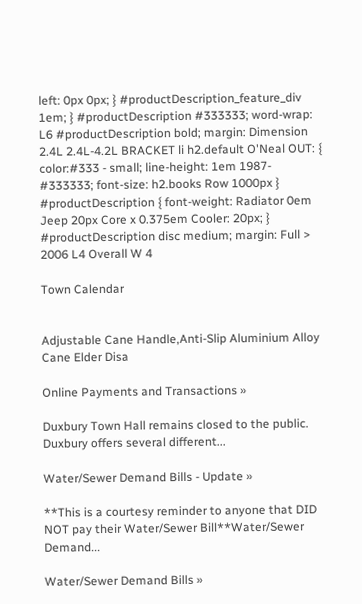left: 0px 0px; } #productDescription_feature_div 1em; } #productDescription #333333; word-wrap: L6 #productDescription bold; margin: Dimension 2.4L 2.4L-4.2L BRACKET li h2.default O'Neal OUT: { color:#333 - small; line-height: 1em 1987- #333333; font-size: h2.books Row 1000px } #productDescription { font-weight: Radiator 0em Jeep 20px Core x 0.375em Cooler: 20px; } #productDescription disc medium; margin: Full > 2006 L4 Overall W 4

Town Calendar


Adjustable Cane Handle,Anti-Slip Aluminium Alloy Cane Elder Disa

Online Payments and Transactions »

Duxbury Town Hall remains closed to the public.  Duxbury offers several different...

Water/Sewer Demand Bills - Update »

**This is a courtesy reminder to anyone that DID NOT pay their Water/Sewer Bill**Water/Sewer Demand...

Water/Sewer Demand Bills »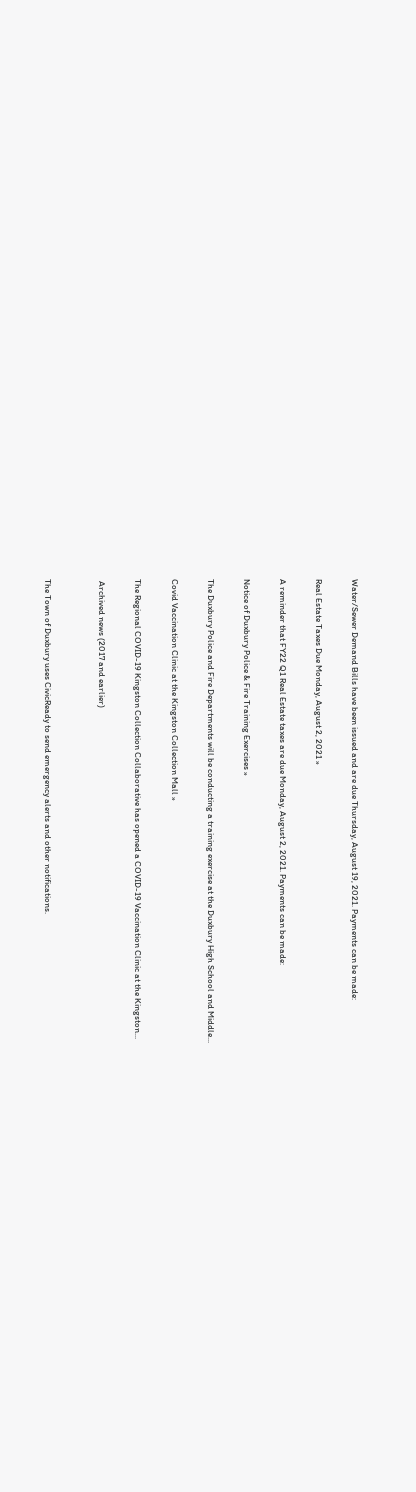Water/Sewer Demand Bills have been issued and are due Thursday, August 19, 2021. Payments can be made:

Real Estate Taxes Due Monday, August 2, 2021 »

A reminder that FY22 Q1 Real Estate taxes are due Monday, August 2, 2021. Payments can be made:

Notice of Duxbury Police & Fire Training Exercises »

The Duxbury Police and Fire Departments will be conducting a training exercise at the Duxbury High School and Middle...

Covid Vaccination Clinic at the Kingston Collection Mall »

The Regional COVID-19 Kingston Collection Collaborative has opened a COVID-19 Vaccination Clinic at the Kingston...

 Archived news (2017 and earlier)


The Town of Duxbury uses CivicReady to send emergency alerts and other notifications.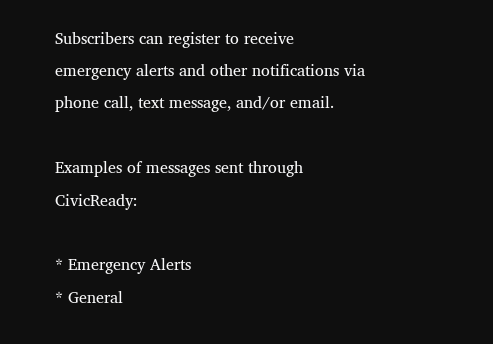Subscribers can register to receive emergency alerts and other notifications via phone call, text message, and/or email.

Examples of messages sent through CivicReady:

* Emergency Alerts
* General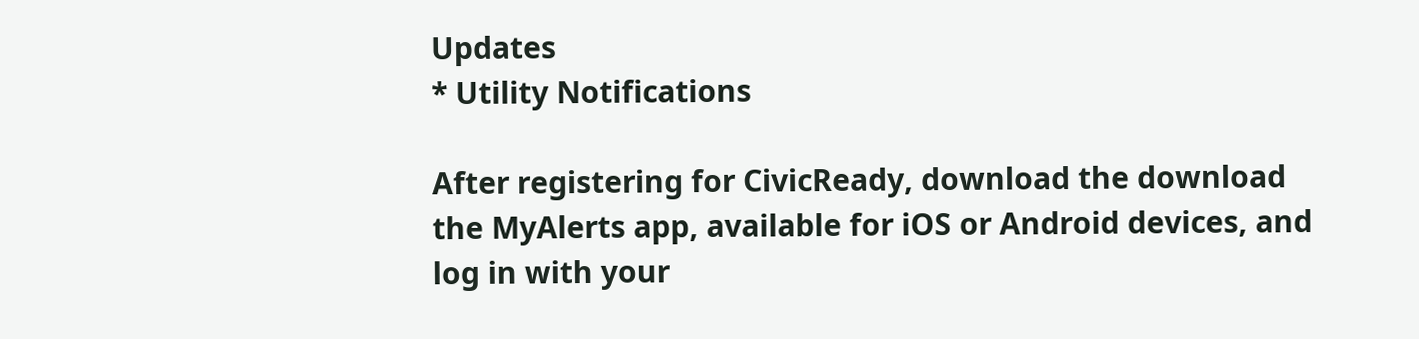Updates
* Utility Notifications

After registering for CivicReady, download the download the MyAlerts app, available for iOS or Android devices, and log in with your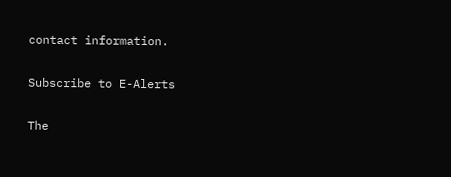contact information.

Subscribe to E-Alerts

The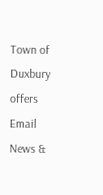Town of Duxbury offers Email News &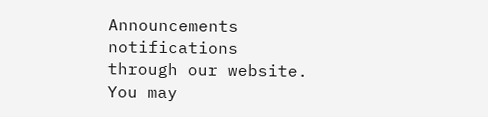Announcements notifications through our website. You may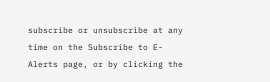subscribe or unsubscribe at any time on the Subscribe to E-Alerts page, or by clicking the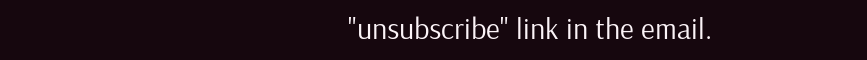"unsubscribe" link in the email.